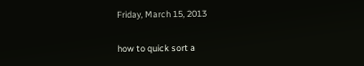Friday, March 15, 2013

how to quick sort a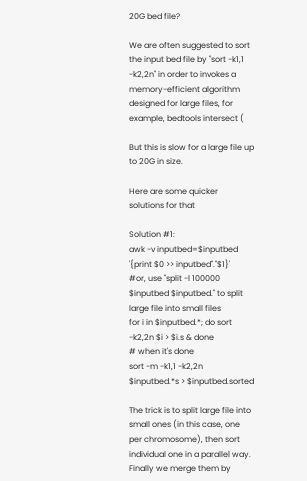20G bed file?

We are often suggested to sort the input bed file by "sort -k1,1 -k2,2n" in order to invokes a memory-efficient algorithm designed for large files, for example, bedtools intersect (

But this is slow for a large file up to 20G in size.

Here are some quicker solutions for that

Solution #1:
awk -v inputbed=$inputbed '{print $0 >> inputbed"."$1}'
#or, use "split -l 100000 $inputbed $inputbed." to split large file into small files
for i in $inputbed.*; do sort -k2,2n $i > $i.s & done
# when it's done
sort -m -k1,1 -k2,2n $inputbed.*s > $inputbed.sorted

The trick is to split large file into small ones (in this case, one per chromosome), then sort individual one in a parallel way. Finally we merge them by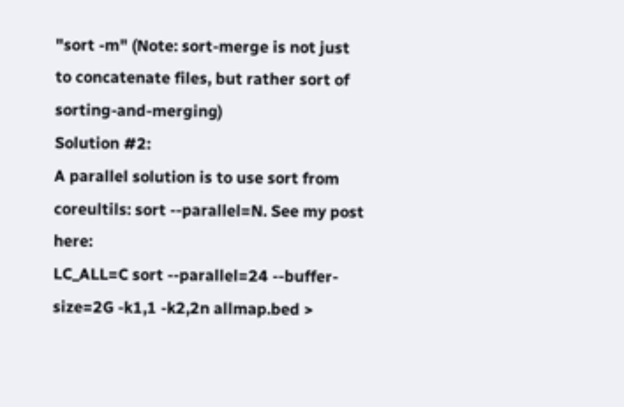"sort -m" (Note: sort-merge is not just to concatenate files, but rather sort of sorting-and-merging)
Solution #2:
A parallel solution is to use sort from coreultils: sort --parallel=N. See my post here:
LC_ALL=C sort --parallel=24 --buffer-size=2G -k1,1 -k2,2n allmap.bed >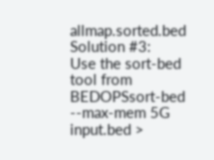allmap.sorted.bed
Solution #3:
Use the sort-bed tool from BEDOPSsort-bed --max-mem 5G input.bed >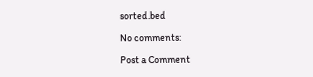sorted.bed

No comments:

Post a Comment